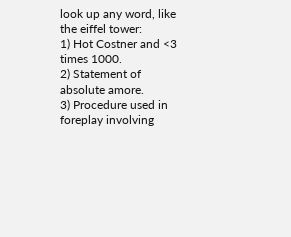look up any word, like the eiffel tower:
1) Hot Costner and <3 times 1000.
2) Statement of absolute amore.
3) Procedure used in foreplay involving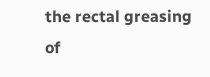the rectal greasing of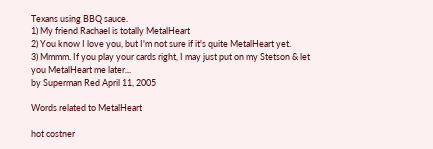Texans using BBQ sauce.
1) My friend Rachael is totally MetalHeart
2) You know I love you, but I'm not sure if it's quite MetalHeart yet.
3) Mmmm. If you play your cards right, I may just put on my Stetson & let you MetalHeart me later...
by Superman Red April 11, 2005

Words related to MetalHeart

hot costner